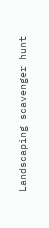Landscaping scavenger hunt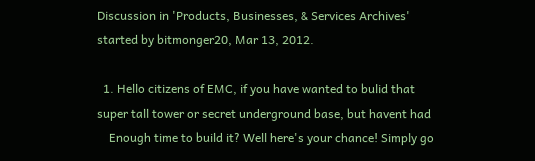Discussion in 'Products, Businesses, & Services Archives' started by bitmonger20, Mar 13, 2012.

  1. Hello citizens of EMC, if you have wanted to bulid that super tall tower or secret underground base, but havent had
    Enough time to build it? Well here's your chance! Simply go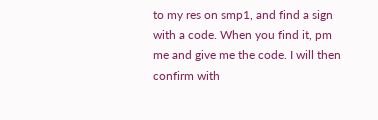to my res on smp1, and find a sign with a code. When you find it, pm me and give me the code. I will then confirm with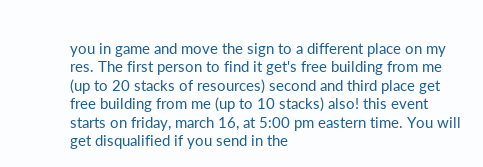you in game and move the sign to a different place on my res. The first person to find it get's free building from me (up to 20 stacks of resources) second and third place get free building from me (up to 10 stacks) also! this event starts on friday, march 16, at 5:00 pm eastern time. You will get disqualified if you send in the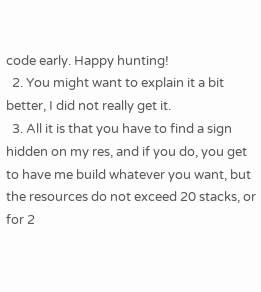code early. Happy hunting!
  2. You might want to explain it a bit better, I did not really get it.
  3. All it is that you have to find a sign hidden on my res, and if you do, you get to have me build whatever you want, but the resources do not exceed 20 stacks, or for 2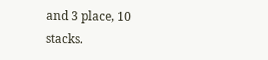and 3 place, 10 stacks.